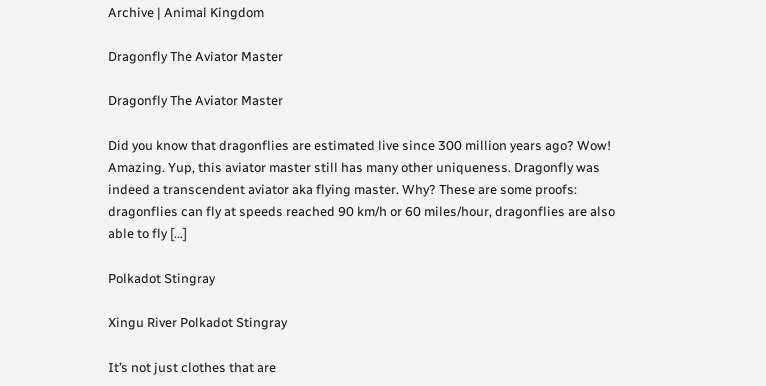Archive | Animal Kingdom

Dragonfly The Aviator Master

Dragonfly The Aviator Master

Did you know that dragonflies are estimated live since 300 million years ago? Wow! Amazing. Yup, this aviator master still has many other uniqueness. Dragonfly was indeed a transcendent aviator aka flying master. Why? These are some proofs: dragonflies can fly at speeds reached 90 km/h or 60 miles/hour, dragonflies are also able to fly […]

Polkadot Stingray

Xingu River Polkadot Stingray

It’s not just clothes that are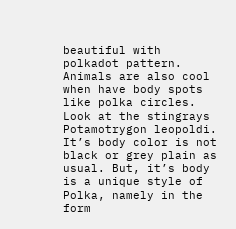beautiful with polkadot pattern. Animals are also cool when have body spots like polka circles. Look at the stingrays Potamotrygon leopoldi. It’s body color is not black or grey plain as usual. But, it’s body is a unique style of Polka, namely in the form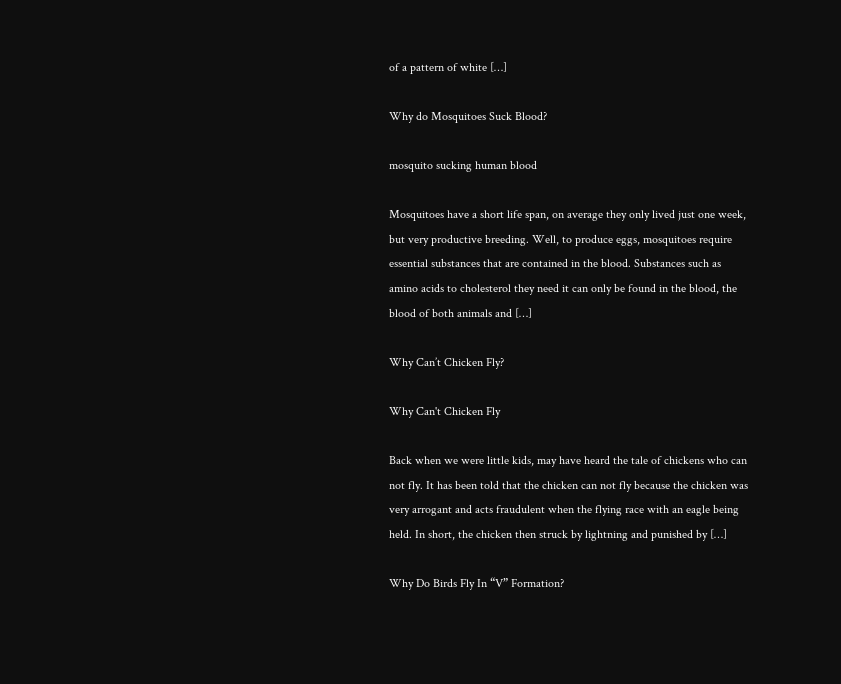of a pattern of white […]

Why do Mosquitoes Suck Blood?

mosquito sucking human blood

Mosquitoes have a short life span, on average they only lived just one week, but very productive breeding. Well, to produce eggs, mosquitoes require essential substances that are contained in the blood. Substances such as amino acids to cholesterol they need it can only be found in the blood, the blood of both animals and […]

Why Can’t Chicken Fly?

Why Can't Chicken Fly

Back when we were little kids, may have heard the tale of chickens who can not fly. It has been told that the chicken can not fly because the chicken was very arrogant and acts fraudulent when the flying race with an eagle being held. In short, the chicken then struck by lightning and punished by […]

Why Do Birds Fly In “V” Formation?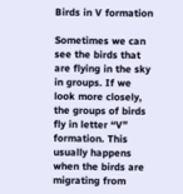Birds in V formation

Sometimes we can see the birds that are flying in the sky in groups. If we look more closely, the groups of birds fly in letter “V” formation. This usually happens when the birds are migrating from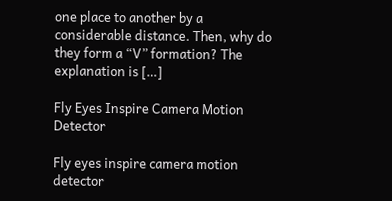one place to another by a considerable distance. Then, why do they form a “V” formation? The explanation is […]

Fly Eyes Inspire Camera Motion Detector

Fly eyes inspire camera motion detector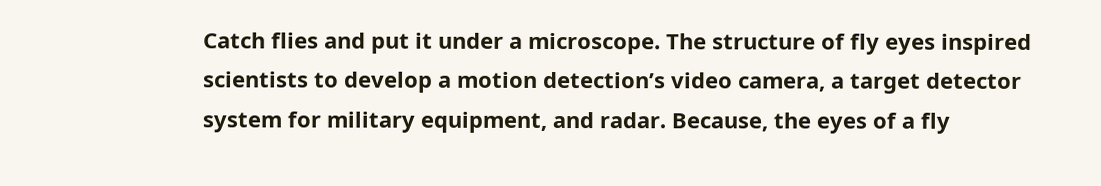Catch flies and put it under a microscope. The structure of fly eyes inspired scientists to develop a motion detection’s video camera, a target detector system for military equipment, and radar. Because, the eyes of a fly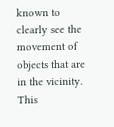known to clearly see the movement of objects that are in the vicinity. This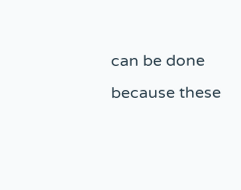can be done because these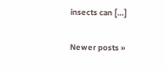insects can […]

Newer posts »